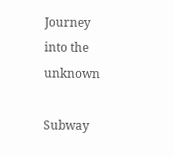Journey into the unknown

Subway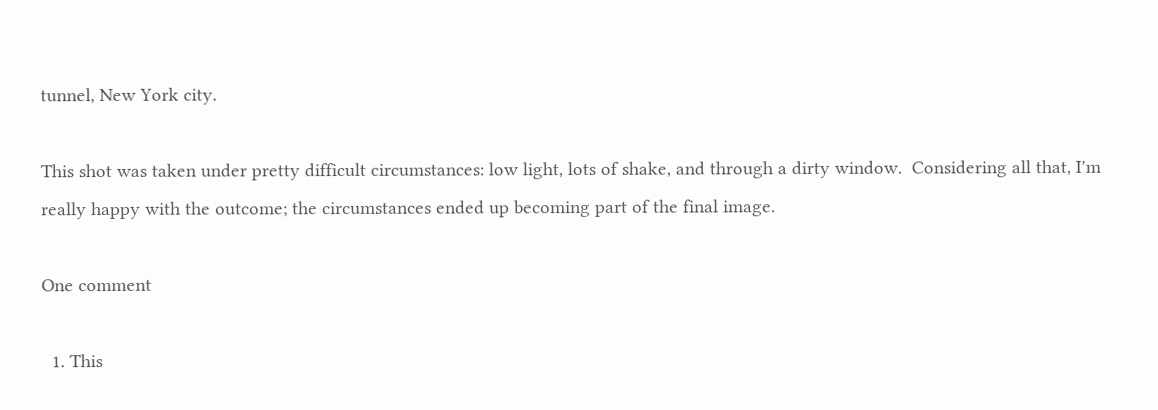tunnel, New York city.

This shot was taken under pretty difficult circumstances: low light, lots of shake, and through a dirty window.  Considering all that, I'm really happy with the outcome; the circumstances ended up becoming part of the final image.

One comment

  1. This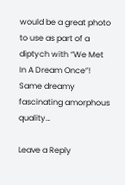would be a great photo to use as part of a diptych with “We Met In A Dream Once”! Same dreamy fascinating amorphous quality…

Leave a Reply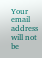Your email address will not be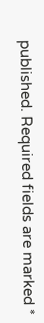published. Required fields are marked *